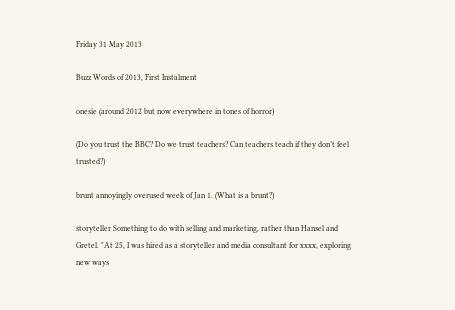Friday 31 May 2013

Buzz Words of 2013, First Instalment

onesie (around 2012 but now everywhere in tones of horror)

(Do you trust the BBC? Do we trust teachers? Can teachers teach if they don’t feel trusted?)

brunt annoyingly overused week of Jan 1. (What is a brunt?)

storyteller Something to do with selling and marketing, rather than Hansel and Gretel. "At 25, I was hired as a storyteller and media consultant for xxxx, exploring new ways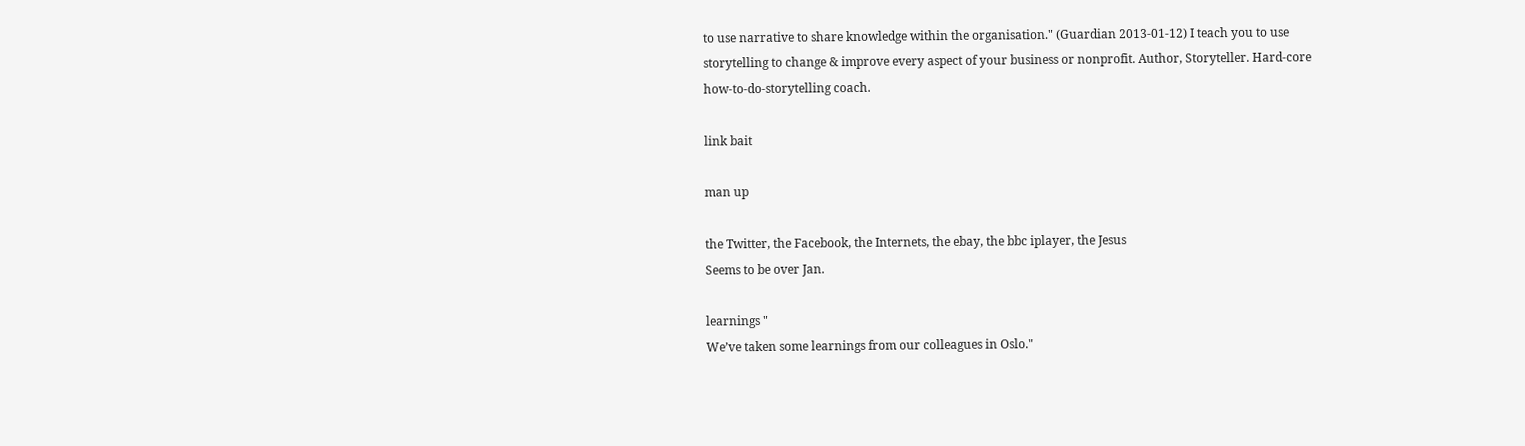to use narrative to share knowledge within the organisation." (Guardian 2013-01-12) I teach you to use storytelling to change & improve every aspect of your business or nonprofit. Author, Storyteller. Hard-core how-to-do-storytelling coach.

link bait

man up

the Twitter, the Facebook, the Internets, the ebay, the bbc iplayer, the Jesus
Seems to be over Jan.

learnings "
We’ve taken some learnings from our colleagues in Oslo."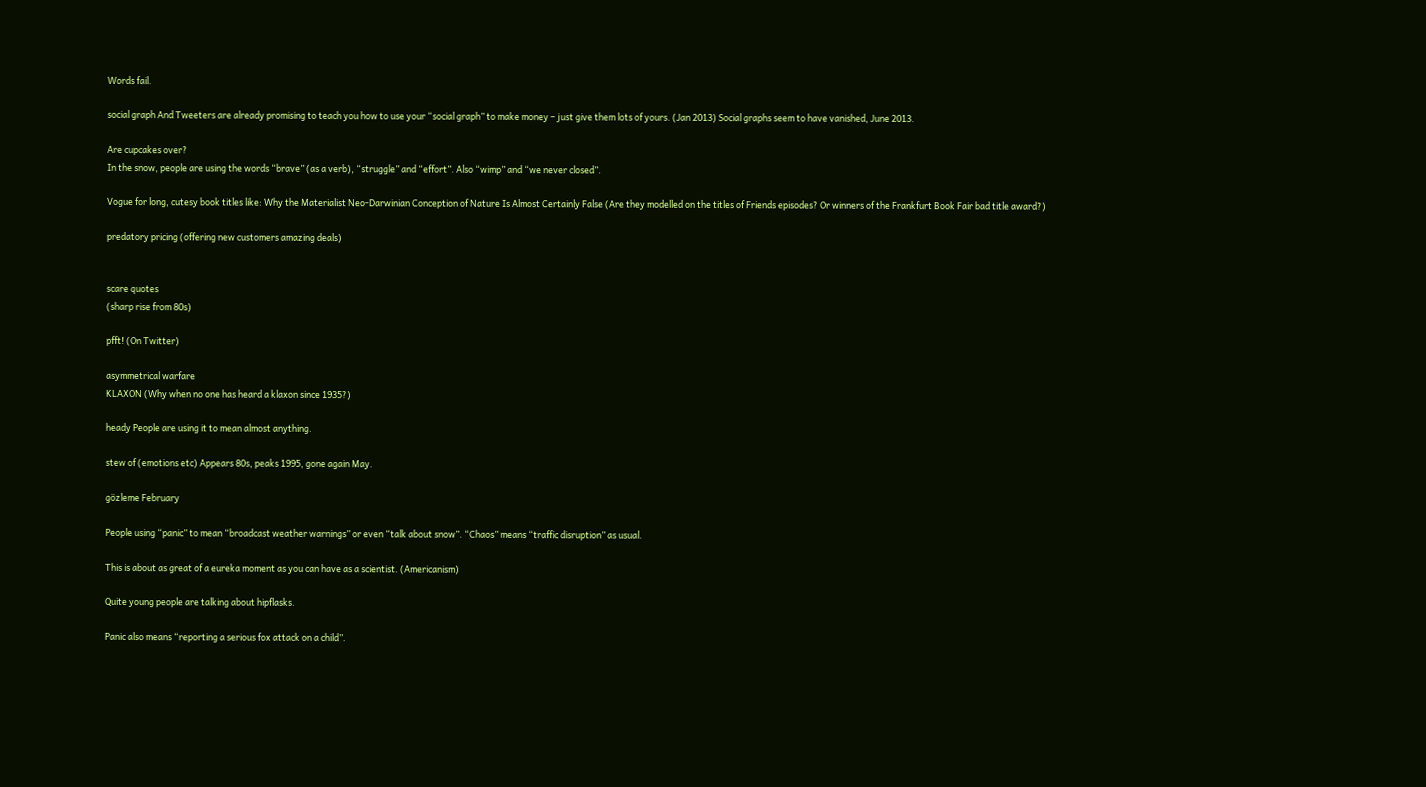Words fail.

social graph And Tweeters are already promising to teach you how to use your “social graph” to make money – just give them lots of yours. (Jan 2013) Social graphs seem to have vanished, June 2013.

Are cupcakes over?
In the snow, people are using the words “brave” (as a verb), “struggle” and “effort”. Also “wimp” and “we never closed”.

Vogue for long, cutesy book titles like: Why the Materialist Neo-Darwinian Conception of Nature Is Almost Certainly False (Are they modelled on the titles of Friends episodes? Or winners of the Frankfurt Book Fair bad title award?)

predatory pricing (offering new customers amazing deals)


scare quotes
(sharp rise from 80s)

pfft! (On Twitter)

asymmetrical warfare
KLAXON (Why when no one has heard a klaxon since 1935?)

heady People are using it to mean almost anything.

stew of (emotions etc) Appears 80s, peaks 1995, gone again May.

gözleme February

People using “panic” to mean “broadcast weather warnings” or even “talk about snow”. “Chaos” means “traffic disruption” as usual.

This is about as great of a eureka moment as you can have as a scientist. (Americanism)

Quite young people are talking about hipflasks.

Panic also means “reporting a serious fox attack on a child”.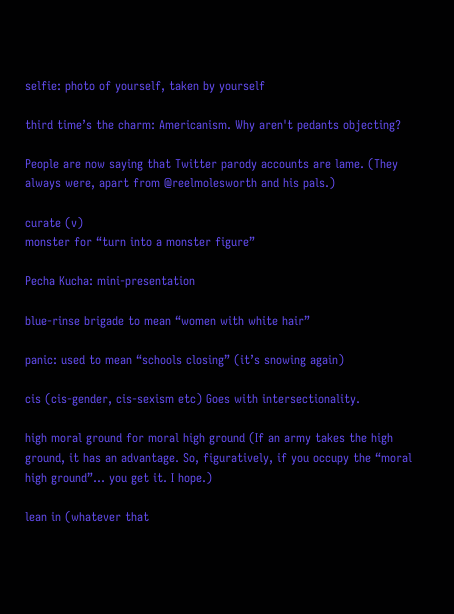selfie: photo of yourself, taken by yourself

third time’s the charm: Americanism. Why aren't pedants objecting?

People are now saying that Twitter parody accounts are lame. (They always were, apart from @reelmolesworth and his pals.)

curate (v)
monster for “turn into a monster figure”

Pecha Kucha: mini-presentation

blue-rinse brigade to mean “women with white hair”

panic: used to mean “schools closing” (it’s snowing again)

cis (cis-gender, cis-sexism etc) Goes with intersectionality.

high moral ground for moral high ground (If an army takes the high ground, it has an advantage. So, figuratively, if you occupy the “moral high ground”… you get it. I hope.)

lean in (whatever that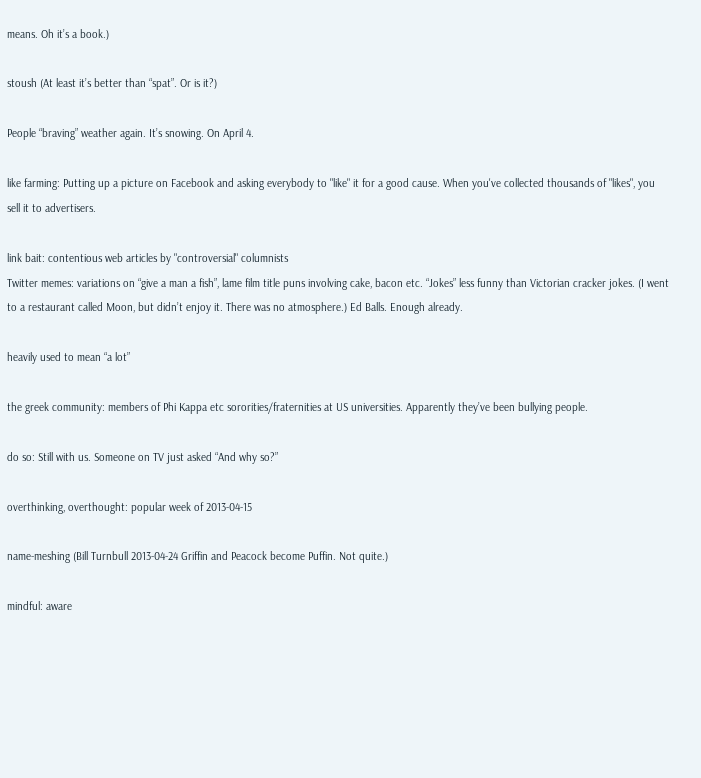means. Oh it’s a book.)

stoush (At least it’s better than “spat”. Or is it?)

People “braving” weather again. It’s snowing. On April 4.

like farming: Putting up a picture on Facebook and asking everybody to "like" it for a good cause. When you've collected thousands of "likes", you sell it to advertisers.

link bait: contentious web articles by "controversial" columnists
Twitter memes: variations on “give a man a fish”, lame film title puns involving cake, bacon etc. “Jokes” less funny than Victorian cracker jokes. (I went to a restaurant called Moon, but didn’t enjoy it. There was no atmosphere.) Ed Balls. Enough already.

heavily used to mean “a lot”

the greek community: members of Phi Kappa etc sororities/fraternities at US universities. Apparently they’ve been bullying people.

do so: Still with us. Someone on TV just asked “And why so?”

overthinking, overthought: popular week of 2013-04-15

name-meshing (Bill Turnbull 2013-04-24 Griffin and Peacock become Puffin. Not quite.)

mindful: aware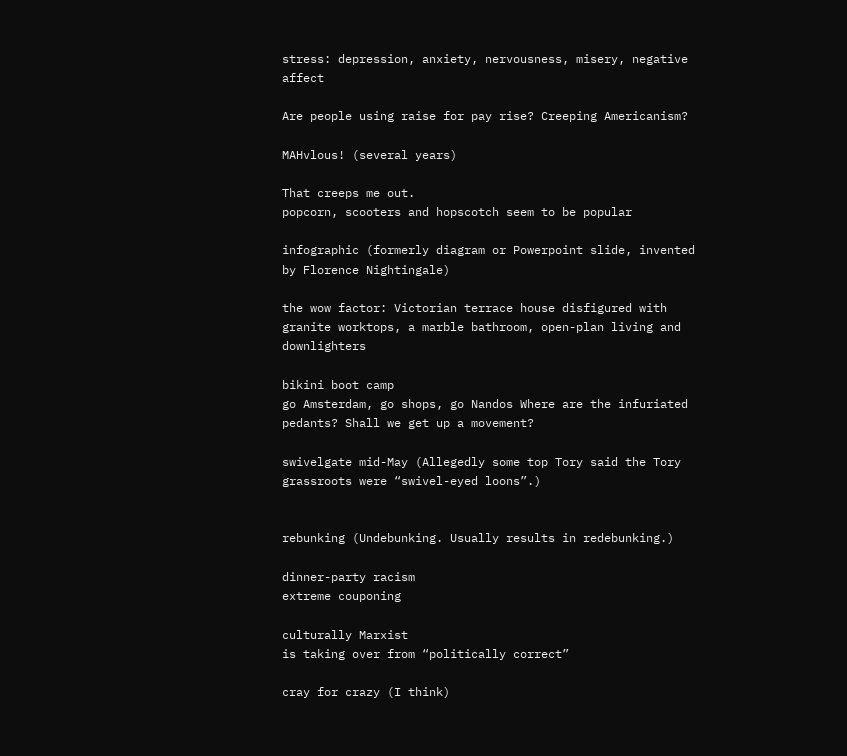stress: depression, anxiety, nervousness, misery, negative affect

Are people using raise for pay rise? Creeping Americanism?

MAHvlous! (several years)

That creeps me out.
popcorn, scooters and hopscotch seem to be popular

infographic (formerly diagram or Powerpoint slide, invented by Florence Nightingale)

the wow factor: Victorian terrace house disfigured with granite worktops, a marble bathroom, open-plan living and downlighters

bikini boot camp
go Amsterdam, go shops, go Nandos Where are the infuriated pedants? Shall we get up a movement?

swivelgate mid-May (Allegedly some top Tory said the Tory grassroots were “swivel-eyed loons”.)


rebunking (Undebunking. Usually results in redebunking.)

dinner-party racism
extreme couponing

culturally Marxist
is taking over from “politically correct”

cray for crazy (I think)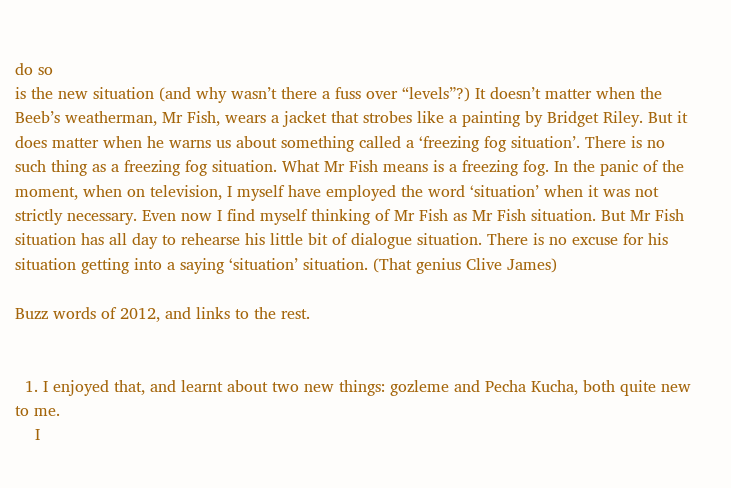do so
is the new situation (and why wasn’t there a fuss over “levels”?) It doesn’t matter when the Beeb’s weatherman, Mr Fish, wears a jacket that strobes like a painting by Bridget Riley. But it does matter when he warns us about something called a ‘freezing fog situation’. There is no such thing as a freezing fog situation. What Mr Fish means is a freezing fog. In the panic of the moment, when on television, I myself have employed the word ‘situation’ when it was not strictly necessary. Even now I find myself thinking of Mr Fish as Mr Fish situation. But Mr Fish situation has all day to rehearse his little bit of dialogue situation. There is no excuse for his situation getting into a saying ‘situation’ situation. (That genius Clive James)

Buzz words of 2012, and links to the rest.


  1. I enjoyed that, and learnt about two new things: gozleme and Pecha Kucha, both quite new to me.
    I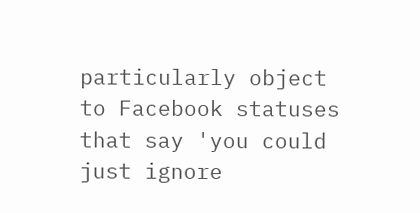particularly object to Facebook statuses that say 'you could just ignore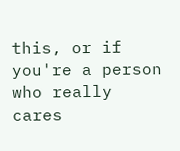this, or if you're a person who really cares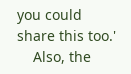you could share this too.'
    Also, the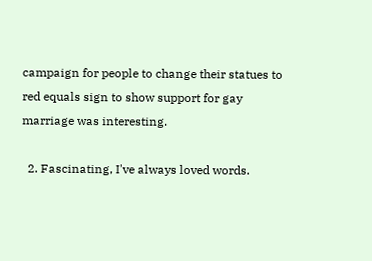campaign for people to change their statues to red equals sign to show support for gay marriage was interesting.

  2. Fascinating, I've always loved words.